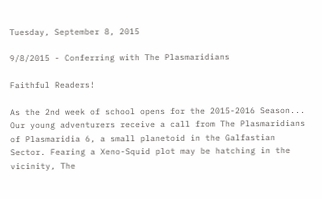Tuesday, September 8, 2015

9/8/2015 - Conferring with The Plasmaridians

Faithful Readers!

As the 2nd week of school opens for the 2015-2016 Season... Our young adventurers receive a call from The Plasmaridians of Plasmaridia 6, a small planetoid in the Galfastian Sector. Fearing a Xeno-Squid plot may be hatching in the vicinity, The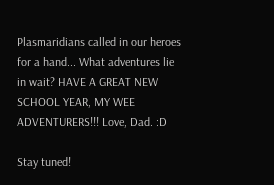Plasmaridians called in our heroes for a hand... What adventures lie in wait? HAVE A GREAT NEW SCHOOL YEAR, MY WEE ADVENTURERS!!! Love, Dad. :D

Stay tuned!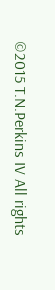©2015 T.N.Perkins IV All rights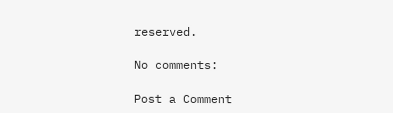reserved.

No comments:

Post a Comment